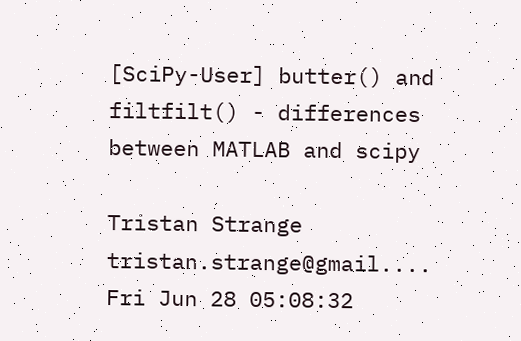[SciPy-User] butter() and filtfilt() - differences between MATLAB and scipy

Tristan Strange tristan.strange@gmail....
Fri Jun 28 05:08:32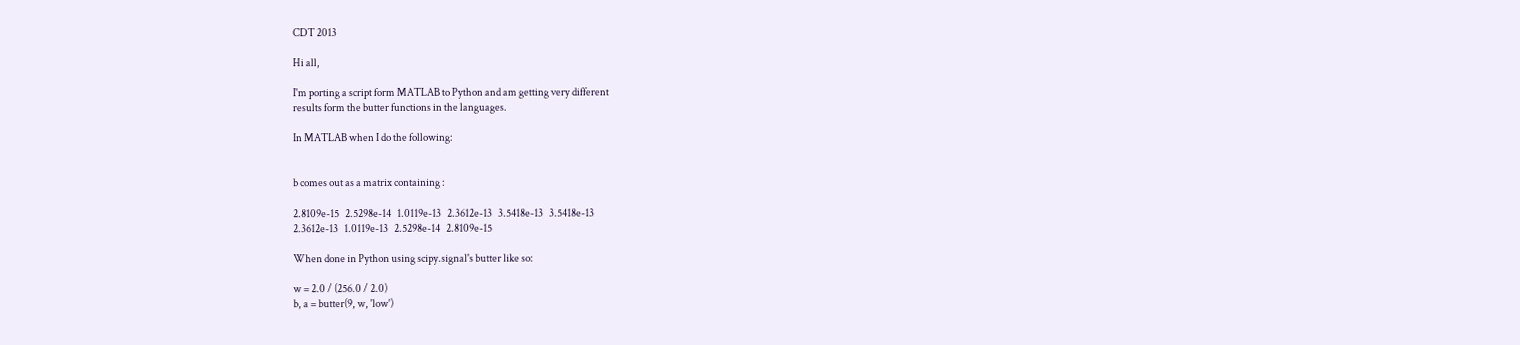CDT 2013

Hi all,

I'm porting a script form MATLAB to Python and am getting very different
results form the butter functions in the languages.

In MATLAB when I do the following:


b comes out as a matrix containing :

2.8109e-15   2.5298e-14   1.0119e-13   2.3612e-13   3.5418e-13   3.5418e-13
2.3612e-13   1.0119e-13   2.5298e-14   2.8109e-15

When done in Python using scipy.signal's butter like so:

w = 2.0 / (256.0 / 2.0)
b, a = butter(9, w, 'low')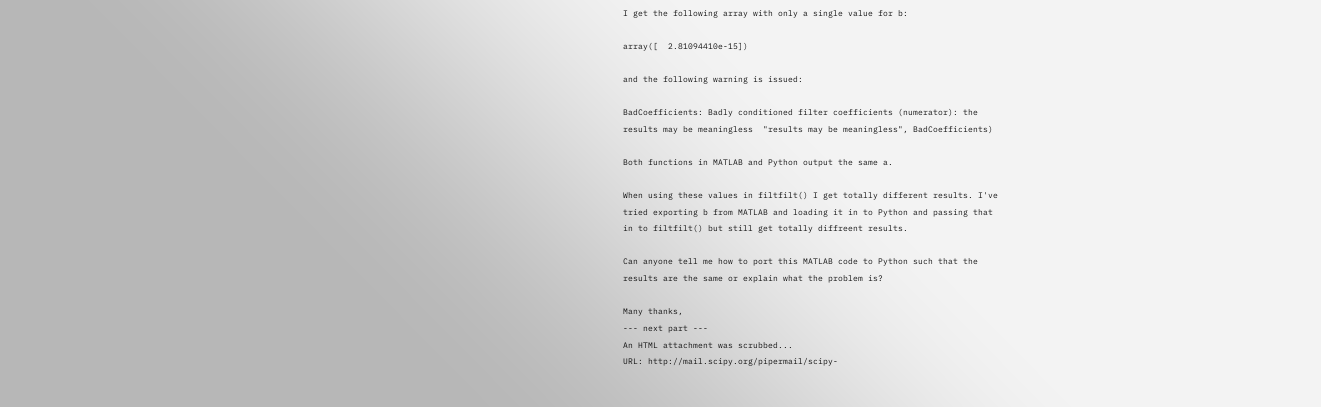I get the following array with only a single value for b:

array([  2.81094410e-15])

and the following warning is issued:

BadCoefficients: Badly conditioned filter coefficients (numerator): the
results may be meaningless  "results may be meaningless", BadCoefficients)

Both functions in MATLAB and Python output the same a.

When using these values in filtfilt() I get totally different results. I've
tried exporting b from MATLAB and loading it in to Python and passing that
in to filtfilt() but still get totally diffreent results.

Can anyone tell me how to port this MATLAB code to Python such that the
results are the same or explain what the problem is?

Many thanks,
--- next part ---
An HTML attachment was scrubbed...
URL: http://mail.scipy.org/pipermail/scipy-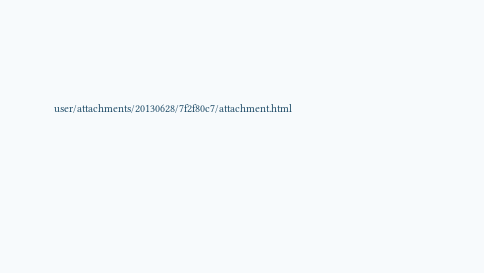user/attachments/20130628/7f2f80c7/attachment.html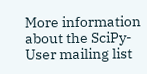More information about the SciPy-User mailing list